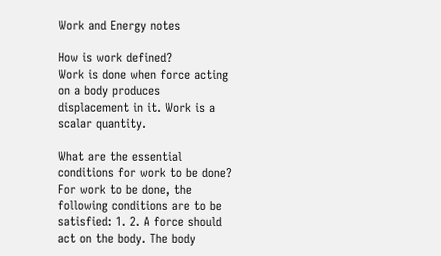Work and Energy notes

How is work defined?
Work is done when force acting on a body produces displacement in it. Work is a scalar quantity.

What are the essential conditions for work to be done?
For work to be done, the following conditions are to be satisfied: 1. 2. A force should act on the body. The body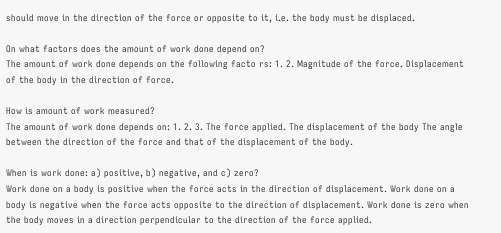should move in the direction of the force or opposite to it, i.e. the body must be displaced.

On what factors does the amount of work done depend on?
The amount of work done depends on the following facto rs: 1. 2. Magnitude of the force. Displacement of the body in the direction of force.

How is amount of work measured?
The amount of work done depends on: 1. 2. 3. The force applied. The displacement of the body The angle between the direction of the force and that of the displacement of the body.

When is work done: a) positive, b) negative, and c) zero?
Work done on a body is positive when the force acts in the direction of displacement. Work done on a body is negative when the force acts opposite to the direction of displacement. Work done is zero when the body moves in a direction perpendicular to the direction of the force applied.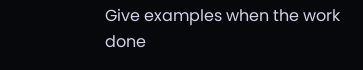Give examples when the work done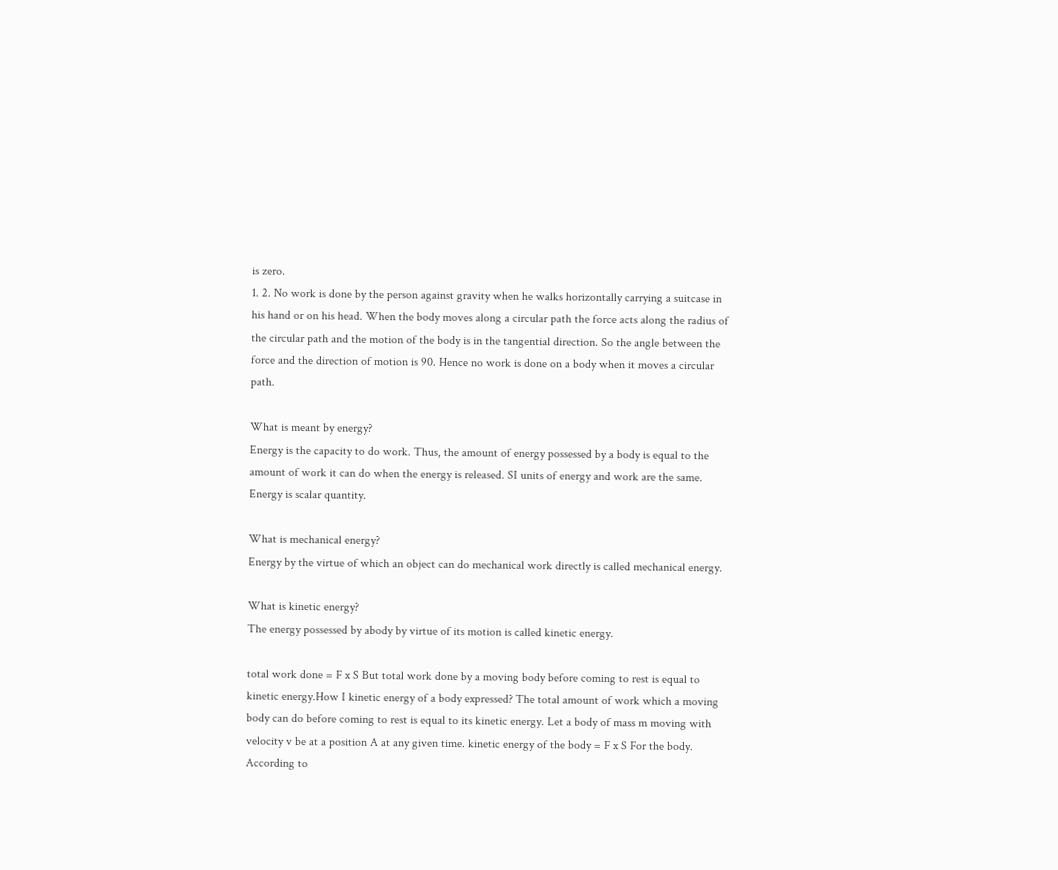is zero.
1. 2. No work is done by the person against gravity when he walks horizontally carrying a suitcase in his hand or on his head. When the body moves along a circular path the force acts along the radius of the circular path and the motion of the body is in the tangential direction. So the angle between the force and the direction of motion is 90. Hence no work is done on a body when it moves a circular path.

What is meant by energy?
Energy is the capacity to do work. Thus, the amount of energy possessed by a body is equal to the amount of work it can do when the energy is released. SI units of energy and work are the same. Energy is scalar quantity.

What is mechanical energy?
Energy by the virtue of which an object can do mechanical work directly is called mechanical energy.

What is kinetic energy?
The energy possessed by abody by virtue of its motion is called kinetic energy.

total work done = F x S But total work done by a moving body before coming to rest is equal to kinetic energy.How I kinetic energy of a body expressed? The total amount of work which a moving body can do before coming to rest is equal to its kinetic energy. Let a body of mass m moving with velocity v be at a position A at any given time. kinetic energy of the body = F x S For the body.           According to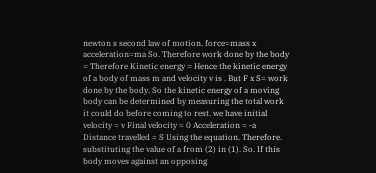newton s second law of motion. force=mass x acceleration=ma So. Therefore work done by the body = Therefore Kinetic energy = Hence the kinetic energy of a body of mass m and velocity v is . But F x S= work done by the body. So the kinetic energy of a moving body can be determined by measuring the total work it could do before coming to rest. we have initial velocity = v Final velocity = 0 Acceleration = -a Distance travelled = S Using the equation. Therefore. substituting the value of a from (2) in (1). So. If this body moves against an opposing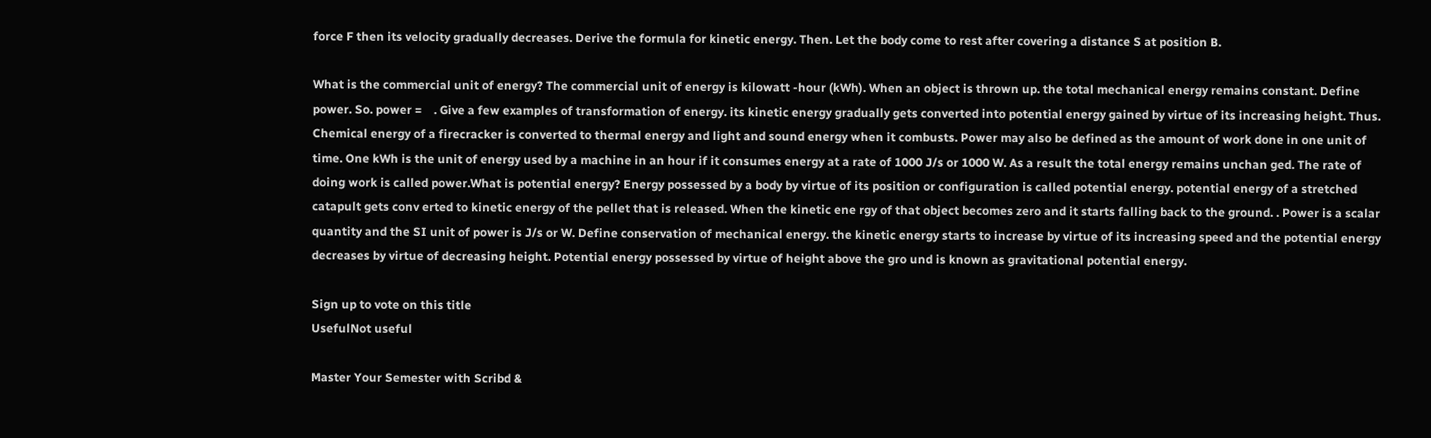force F then its velocity gradually decreases. Derive the formula for kinetic energy. Then. Let the body come to rest after covering a distance S at position B.

What is the commercial unit of energy? The commercial unit of energy is kilowatt -hour (kWh). When an object is thrown up. the total mechanical energy remains constant. Define power. So. power =    . Give a few examples of transformation of energy. its kinetic energy gradually gets converted into potential energy gained by virtue of its increasing height. Thus. Chemical energy of a firecracker is converted to thermal energy and light and sound energy when it combusts. Power may also be defined as the amount of work done in one unit of time. One kWh is the unit of energy used by a machine in an hour if it consumes energy at a rate of 1000 J/s or 1000 W. As a result the total energy remains unchan ged. The rate of doing work is called power.What is potential energy? Energy possessed by a body by virtue of its position or configuration is called potential energy. potential energy of a stretched catapult gets conv erted to kinetic energy of the pellet that is released. When the kinetic ene rgy of that object becomes zero and it starts falling back to the ground. . Power is a scalar quantity and the SI unit of power is J/s or W. Define conservation of mechanical energy. the kinetic energy starts to increase by virtue of its increasing speed and the potential energy decreases by virtue of decreasing height. Potential energy possessed by virtue of height above the gro und is known as gravitational potential energy.

Sign up to vote on this title
UsefulNot useful

Master Your Semester with Scribd &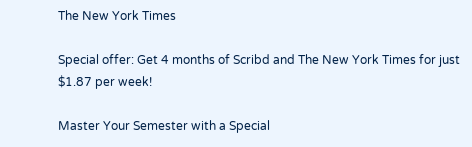The New York Times

Special offer: Get 4 months of Scribd and The New York Times for just $1.87 per week!

Master Your Semester with a Special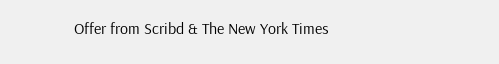Offer from Scribd & The New York Times